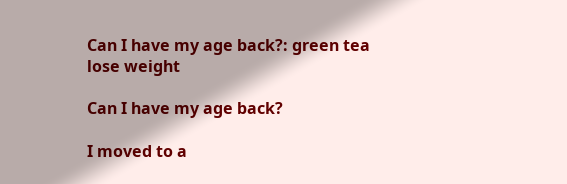Can I have my age back?: green tea lose weight

Can I have my age back?

I moved to a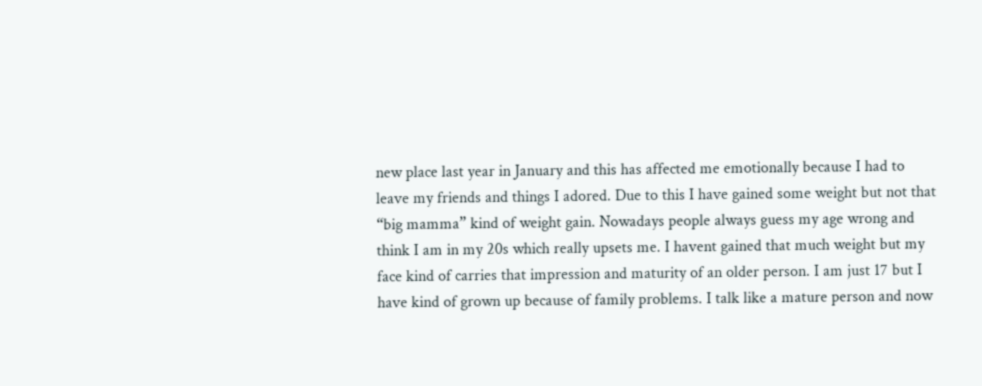new place last year in January and this has affected me emotionally because I had to leave my friends and things I adored. Due to this I have gained some weight but not that “big mamma” kind of weight gain. Nowadays people always guess my age wrong and think I am in my 20s which really upsets me. I havent gained that much weight but my face kind of carries that impression and maturity of an older person. I am just 17 but I have kind of grown up because of family problems. I talk like a mature person and now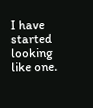I have started looking like one.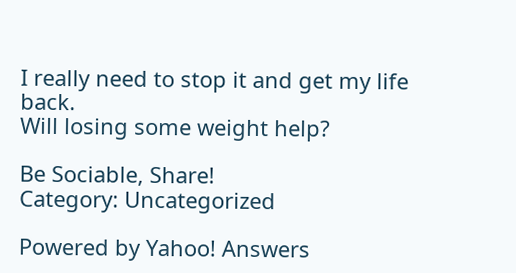I really need to stop it and get my life back.
Will losing some weight help?

Be Sociable, Share!
Category: Uncategorized

Powered by Yahoo! Answers